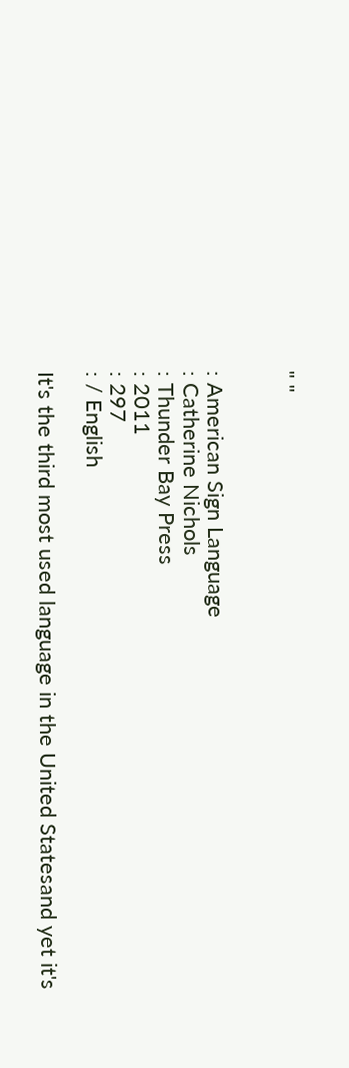" "


: American Sign Language
: Catherine Nichols
: Thunder Bay Press
: 2011
: 297
: / English

It's the third most used language in the United Statesand yet it's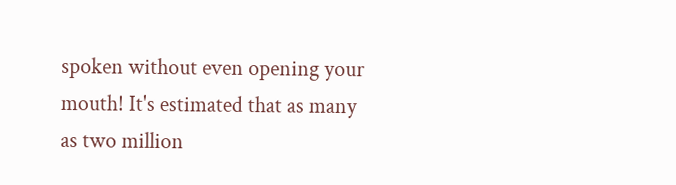spoken without even opening your mouth! It's estimated that as many as two million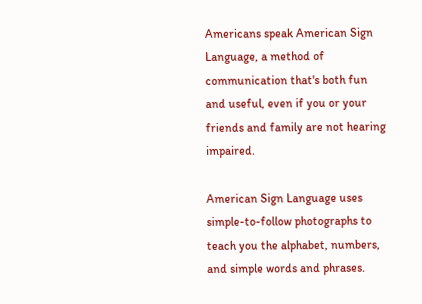Americans speak American Sign Language, a method of communication that's both fun and useful, even if you or your friends and family are not hearing impaired.

American Sign Language uses simple-to-follow photographs to teach you the alphabet, numbers, and simple words and phrases.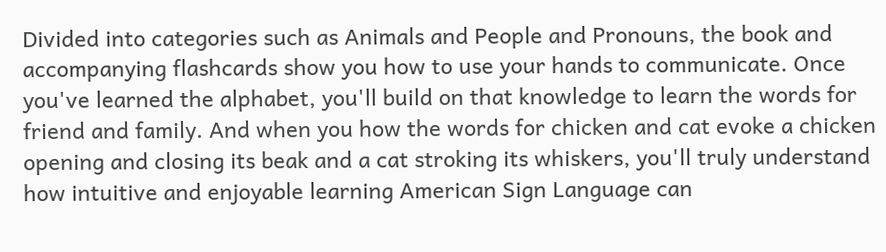Divided into categories such as Animals and People and Pronouns, the book and accompanying flashcards show you how to use your hands to communicate. Once you've learned the alphabet, you'll build on that knowledge to learn the words for friend and family. And when you how the words for chicken and cat evoke a chicken opening and closing its beak and a cat stroking its whiskers, you'll truly understand how intuitive and enjoyable learning American Sign Language can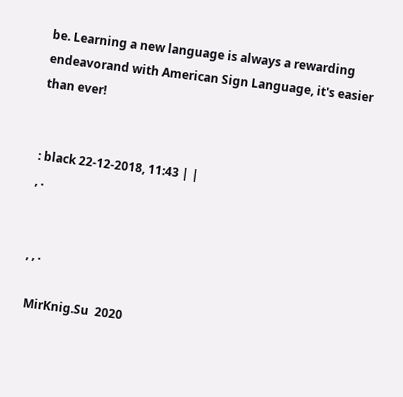be. Learning a new language is always a rewarding endeavorand with American Sign Language, it's easier than ever!


: black 22-12-2018, 11:43 | |
, .


, , .

 MirKnig.Su  2020